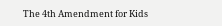The 4th Amendment for Kids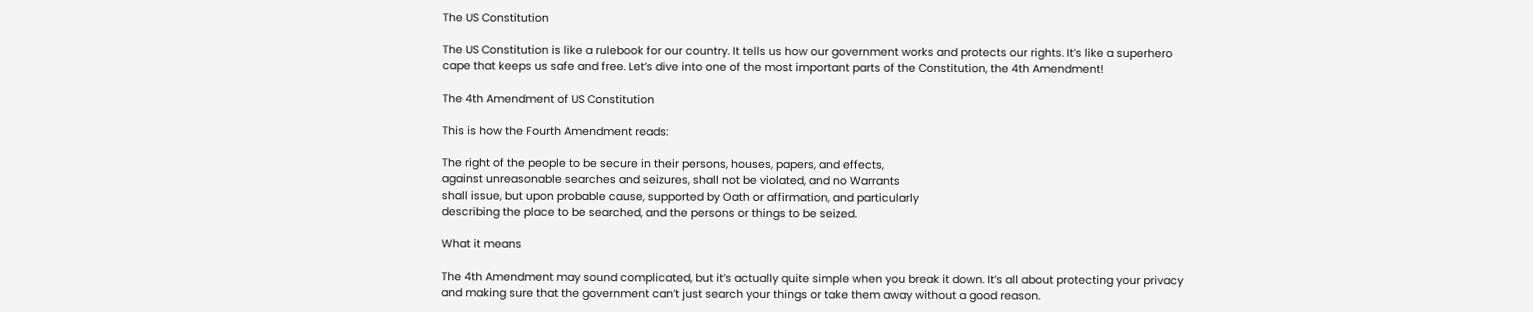The US Constitution

The US Constitution is like a rulebook for our country. It tells us how our government works and protects our rights. It’s like a superhero cape that keeps us safe and free. Let’s dive into one of the most important parts of the Constitution, the 4th Amendment!

The 4th Amendment of US Constitution

This is how the Fourth Amendment reads:

The right of the people to be secure in their persons, houses, papers, and effects,
against unreasonable searches and seizures, shall not be violated, and no Warrants
shall issue, but upon probable cause, supported by Oath or affirmation, and particularly
describing the place to be searched, and the persons or things to be seized.

What it means

The 4th Amendment may sound complicated, but it’s actually quite simple when you break it down. It’s all about protecting your privacy and making sure that the government can’t just search your things or take them away without a good reason.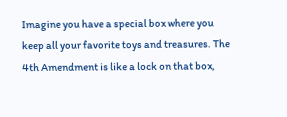Imagine you have a special box where you keep all your favorite toys and treasures. The 4th Amendment is like a lock on that box,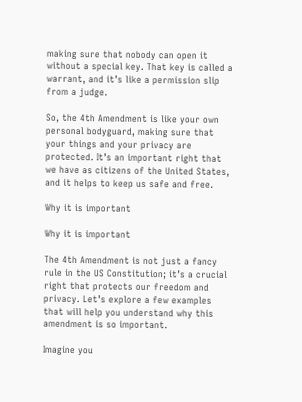making sure that nobody can open it without a special key. That key is called a warrant, and it’s like a permission slip from a judge.

So, the 4th Amendment is like your own personal bodyguard, making sure that your things and your privacy are protected. It’s an important right that we have as citizens of the United States, and it helps to keep us safe and free.

Why it is important

Why it is important

The 4th Amendment is not just a fancy rule in the US Constitution; it’s a crucial right that protects our freedom and privacy. Let’s explore a few examples that will help you understand why this amendment is so important.

Imagine you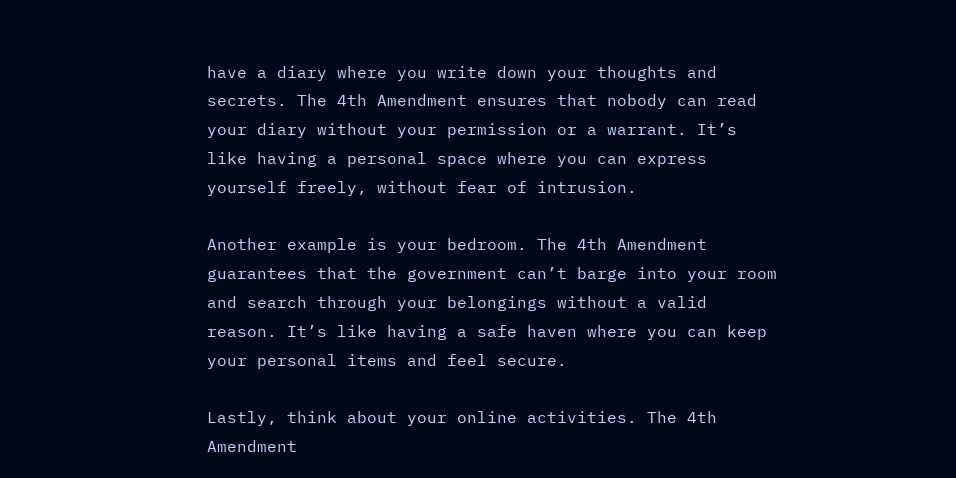have a diary where you write down your thoughts and secrets. The 4th Amendment ensures that nobody can read your diary without your permission or a warrant. It’s like having a personal space where you can express yourself freely, without fear of intrusion.

Another example is your bedroom. The 4th Amendment guarantees that the government can’t barge into your room and search through your belongings without a valid reason. It’s like having a safe haven where you can keep your personal items and feel secure.

Lastly, think about your online activities. The 4th Amendment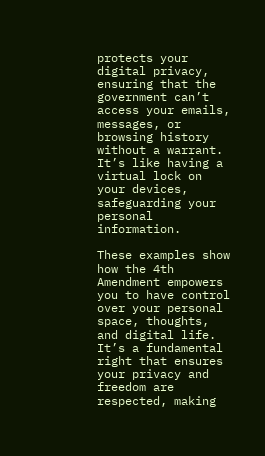protects your digital privacy, ensuring that the government can’t access your emails, messages, or browsing history without a warrant. It’s like having a virtual lock on your devices, safeguarding your personal information.

These examples show how the 4th Amendment empowers you to have control over your personal space, thoughts, and digital life. It’s a fundamental right that ensures your privacy and freedom are respected, making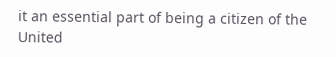it an essential part of being a citizen of the United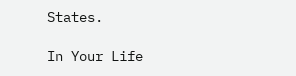States.

In Your Life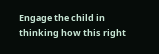Engage the child in thinking how this right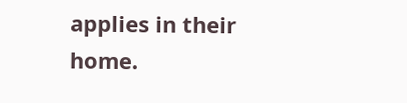applies in their home.